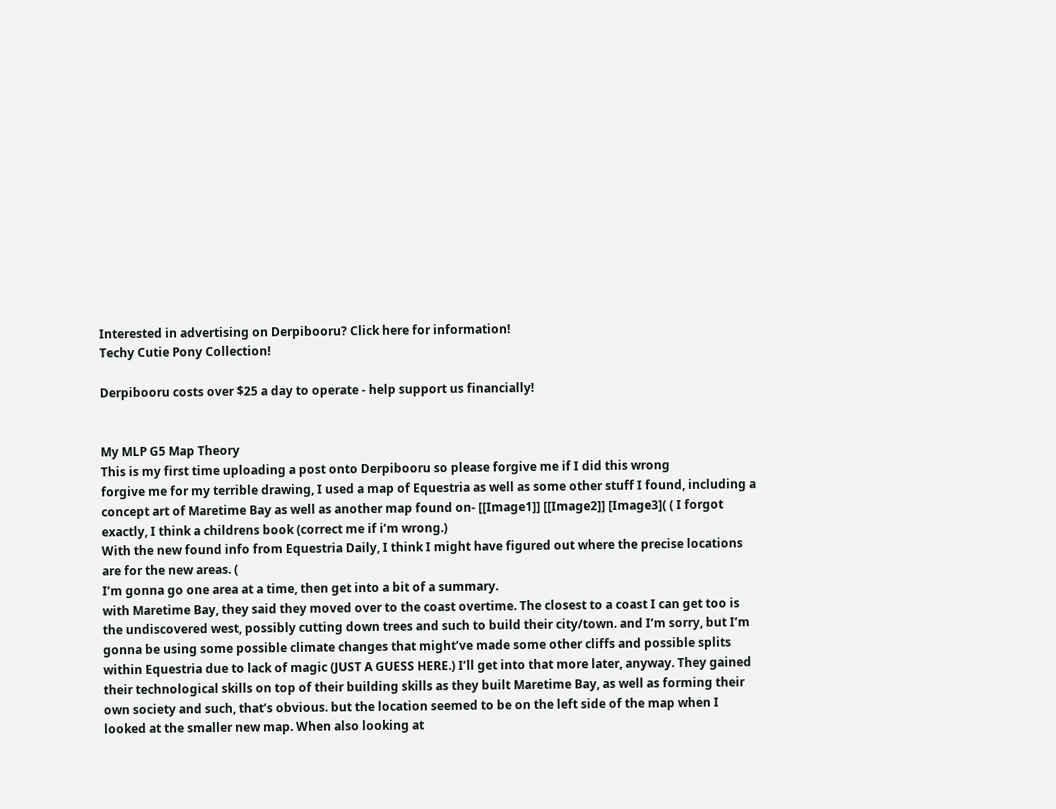Interested in advertising on Derpibooru? Click here for information!
Techy Cutie Pony Collection!

Derpibooru costs over $25 a day to operate - help support us financially!


My MLP G5 Map Theory
This is my first time uploading a post onto Derpibooru so please forgive me if I did this wrong
forgive me for my terrible drawing, I used a map of Equestria as well as some other stuff I found, including a concept art of Maretime Bay as well as another map found on- [[Image1]] [[Image2]] [Image3]( ( I forgot exactly, I think a childrens book (correct me if i’m wrong.)
With the new found info from Equestria Daily, I think I might have figured out where the precise locations are for the new areas. (
I’m gonna go one area at a time, then get into a bit of a summary.
with Maretime Bay, they said they moved over to the coast overtime. The closest to a coast I can get too is the undiscovered west, possibly cutting down trees and such to build their city/town. and I’m sorry, but I’m gonna be using some possible climate changes that might’ve made some other cliffs and possible splits within Equestria due to lack of magic (JUST A GUESS HERE.) I’ll get into that more later, anyway. They gained their technological skills on top of their building skills as they built Maretime Bay, as well as forming their own society and such, that’s obvious. but the location seemed to be on the left side of the map when I looked at the smaller new map. When also looking at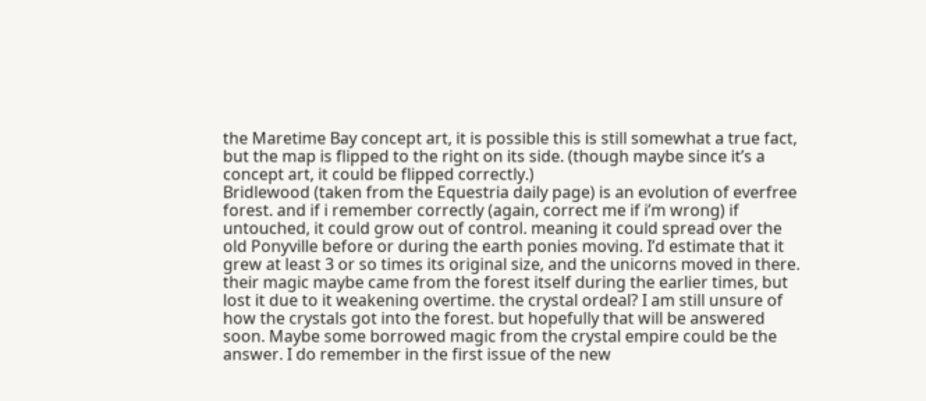the Maretime Bay concept art, it is possible this is still somewhat a true fact, but the map is flipped to the right on its side. (though maybe since it’s a concept art, it could be flipped correctly.)
Bridlewood (taken from the Equestria daily page) is an evolution of everfree forest. and if i remember correctly (again, correct me if i’m wrong) if untouched, it could grow out of control. meaning it could spread over the old Ponyville before or during the earth ponies moving. I’d estimate that it grew at least 3 or so times its original size, and the unicorns moved in there. their magic maybe came from the forest itself during the earlier times, but lost it due to it weakening overtime. the crystal ordeal? I am still unsure of how the crystals got into the forest. but hopefully that will be answered soon. Maybe some borrowed magic from the crystal empire could be the answer. I do remember in the first issue of the new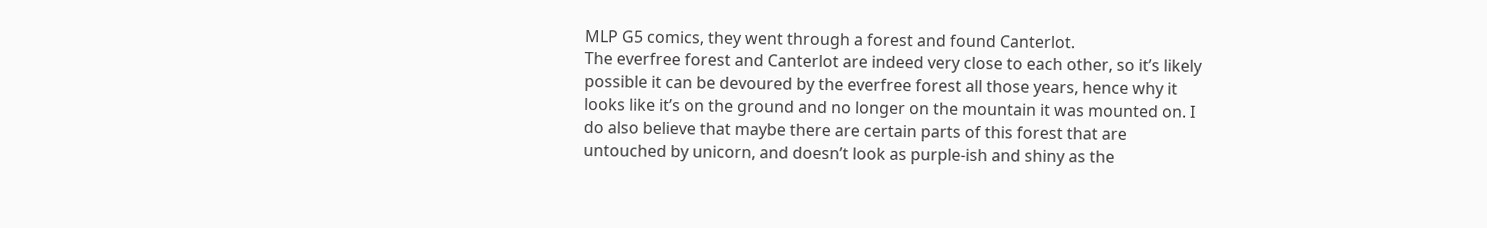MLP G5 comics, they went through a forest and found Canterlot.
The everfree forest and Canterlot are indeed very close to each other, so it’s likely possible it can be devoured by the everfree forest all those years, hence why it looks like it’s on the ground and no longer on the mountain it was mounted on. I do also believe that maybe there are certain parts of this forest that are untouched by unicorn, and doesn’t look as purple-ish and shiny as the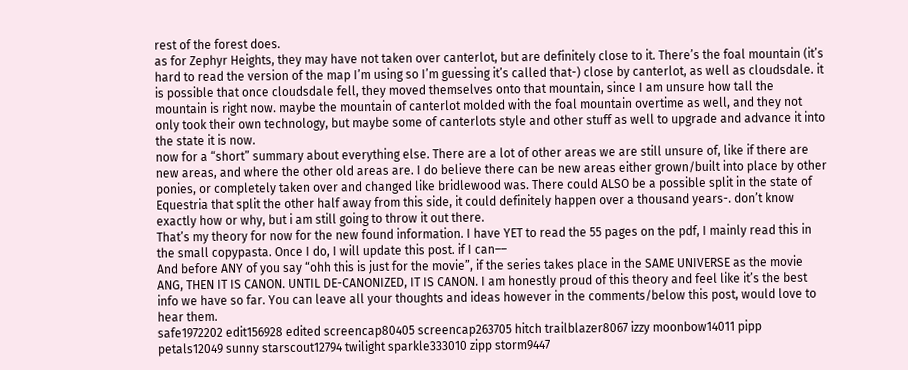rest of the forest does.
as for Zephyr Heights, they may have not taken over canterlot, but are definitely close to it. There’s the foal mountain (it’s hard to read the version of the map I’m using so I’m guessing it’s called that-) close by canterlot, as well as cloudsdale. it is possible that once cloudsdale fell, they moved themselves onto that mountain, since I am unsure how tall the mountain is right now. maybe the mountain of canterlot molded with the foal mountain overtime as well, and they not only took their own technology, but maybe some of canterlots style and other stuff as well to upgrade and advance it into the state it is now.
now for a “short” summary about everything else. There are a lot of other areas we are still unsure of, like if there are new areas, and where the other old areas are. I do believe there can be new areas either grown/built into place by other ponies, or completely taken over and changed like bridlewood was. There could ALSO be a possible split in the state of Equestria that split the other half away from this side, it could definitely happen over a thousand years-. don’t know exactly how or why, but i am still going to throw it out there.
That’s my theory for now for the new found information. I have YET to read the 55 pages on the pdf, I mainly read this in the small copypasta. Once I do, I will update this post. if I can––
And before ANY of you say “ohh this is just for the movie”, if the series takes place in the SAME UNIVERSE as the movie ANG, THEN IT IS CANON. UNTIL DE-CANONIZED, IT IS CANON. I am honestly proud of this theory and feel like it’s the best info we have so far. You can leave all your thoughts and ideas however in the comments/below this post, would love to hear them.
safe1972202 edit156928 edited screencap80405 screencap263705 hitch trailblazer8067 izzy moonbow14011 pipp petals12049 sunny starscout12794 twilight sparkle333010 zipp storm9447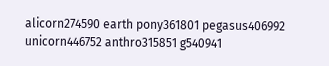alicorn274590 earth pony361801 pegasus406992 unicorn446752 anthro315851 g540941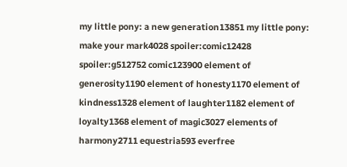my little pony: a new generation13851 my little pony: make your mark4028 spoiler:comic12428 spoiler:g512752 comic123900 element of generosity1190 element of honesty1170 element of kindness1328 element of laughter1182 element of loyalty1368 element of magic3027 elements of harmony2711 equestria593 everfree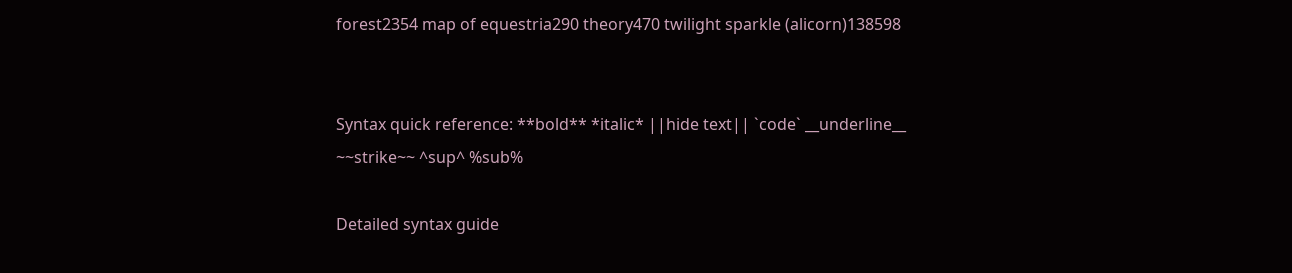forest2354 map of equestria290 theory470 twilight sparkle (alicorn)138598


Syntax quick reference: **bold** *italic* ||hide text|| `code` __underline__ ~~strike~~ ^sup^ %sub%

Detailed syntax guide